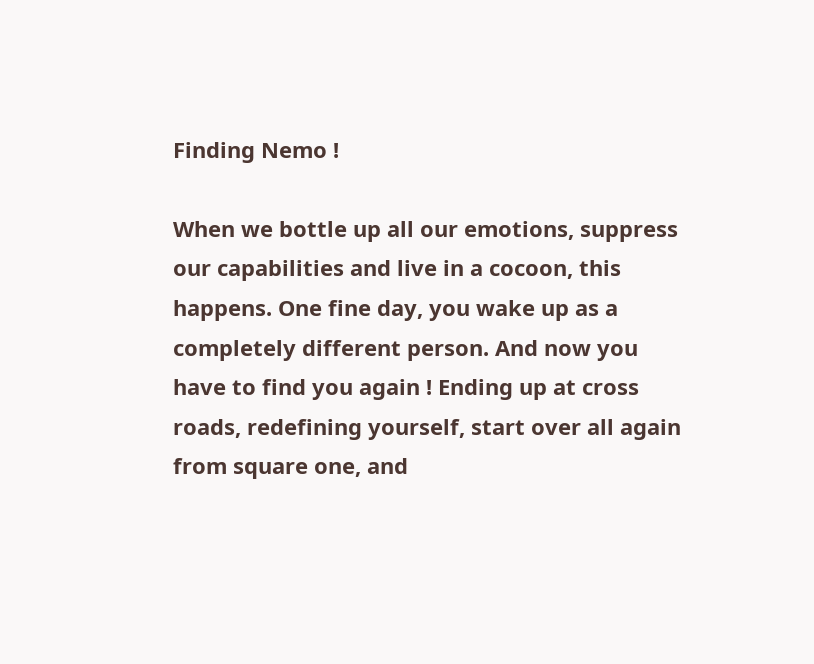Finding Nemo !

When we bottle up all our emotions, suppress our capabilities and live in a cocoon, this happens. One fine day, you wake up as a completely different person. And now you have to find you again ! Ending up at cross roads, redefining yourself, start over all again from square one, and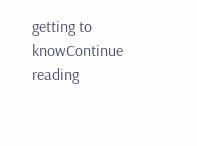getting to knowContinue reading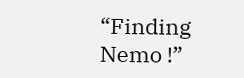“Finding Nemo !”